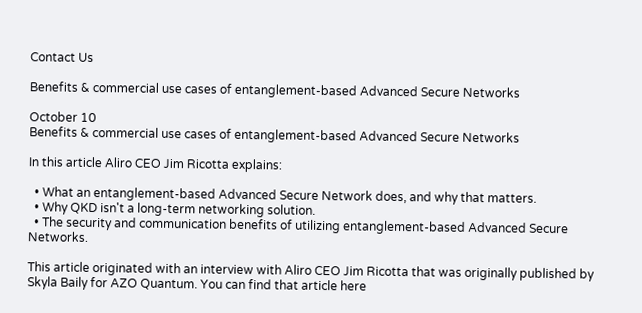Contact Us

Benefits & commercial use cases of entanglement-based Advanced Secure Networks

October 10
Benefits & commercial use cases of entanglement-based Advanced Secure Networks

In this article Aliro CEO Jim Ricotta explains:

  • What an entanglement-based Advanced Secure Network does, and why that matters.
  • Why QKD isn't a long-term networking solution.
  • The security and communication benefits of utilizing entanglement-based Advanced Secure Networks.

This article originated with an interview with Aliro CEO Jim Ricotta that was originally published by Skyla Baily for AZO Quantum. You can find that article here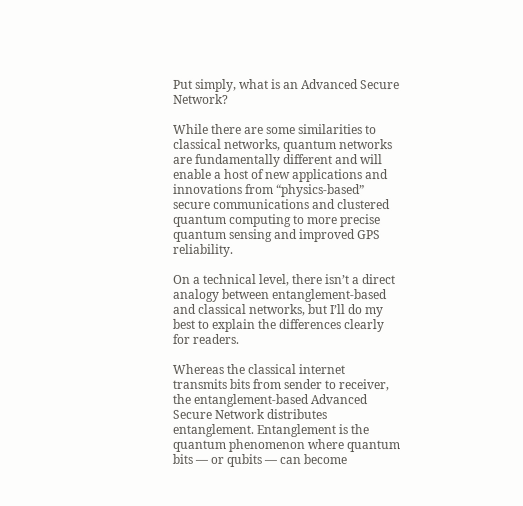Put simply, what is an Advanced Secure Network?

While there are some similarities to classical networks, quantum networks are fundamentally different and will enable a host of new applications and innovations from “physics-based” secure communications and clustered quantum computing to more precise quantum sensing and improved GPS reliability.

On a technical level, there isn’t a direct analogy between entanglement-based and classical networks, but I’ll do my best to explain the differences clearly for readers.

Whereas the classical internet transmits bits from sender to receiver, the entanglement-based Advanced Secure Network distributes entanglement. Entanglement is the quantum phenomenon where quantum bits — or qubits — can become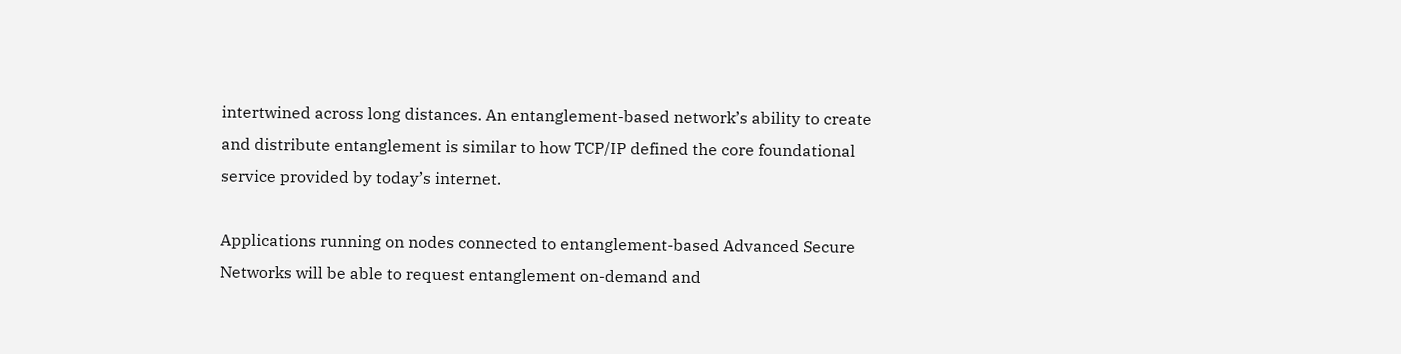intertwined across long distances. An entanglement-based network’s ability to create and distribute entanglement is similar to how TCP/IP defined the core foundational service provided by today’s internet.

Applications running on nodes connected to entanglement-based Advanced Secure Networks will be able to request entanglement on-demand and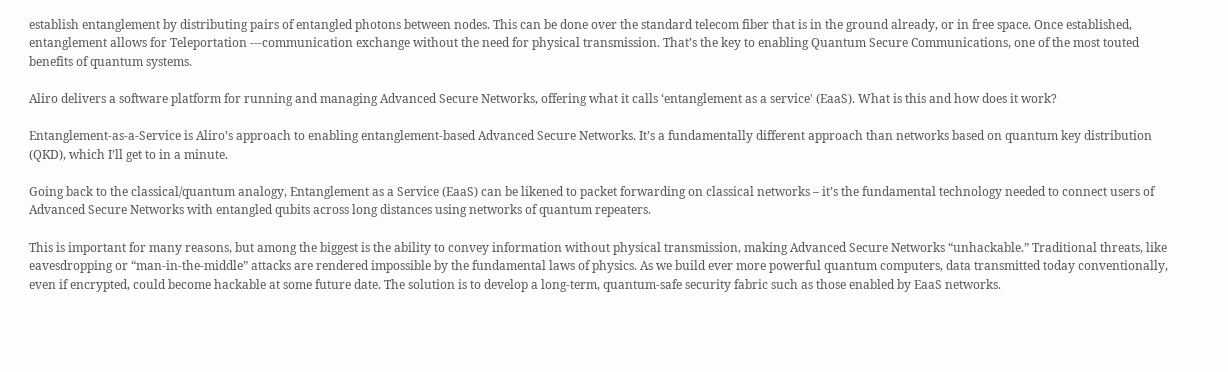establish entanglement by distributing pairs of entangled photons between nodes. This can be done over the standard telecom fiber that is in the ground already, or in free space. Once established, entanglement allows for Teleportation ---communication exchange without the need for physical transmission. That’s the key to enabling Quantum Secure Communications, one of the most touted benefits of quantum systems.

Aliro delivers a software platform for running and managing Advanced Secure Networks, offering what it calls ‘entanglement as a service' (EaaS). What is this and how does it work?

Entanglement-as-a-Service is Aliro’s approach to enabling entanglement-based Advanced Secure Networks. It’s a fundamentally different approach than networks based on quantum key distribution (QKD), which I’ll get to in a minute.

Going back to the classical/quantum analogy, Entanglement as a Service (EaaS) can be likened to packet forwarding on classical networks – it’s the fundamental technology needed to connect users of Advanced Secure Networks with entangled qubits across long distances using networks of quantum repeaters.

This is important for many reasons, but among the biggest is the ability to convey information without physical transmission, making Advanced Secure Networks “unhackable.” Traditional threats, like eavesdropping or “man-in-the-middle” attacks are rendered impossible by the fundamental laws of physics. As we build ever more powerful quantum computers, data transmitted today conventionally, even if encrypted, could become hackable at some future date. The solution is to develop a long-term, quantum-safe security fabric such as those enabled by EaaS networks.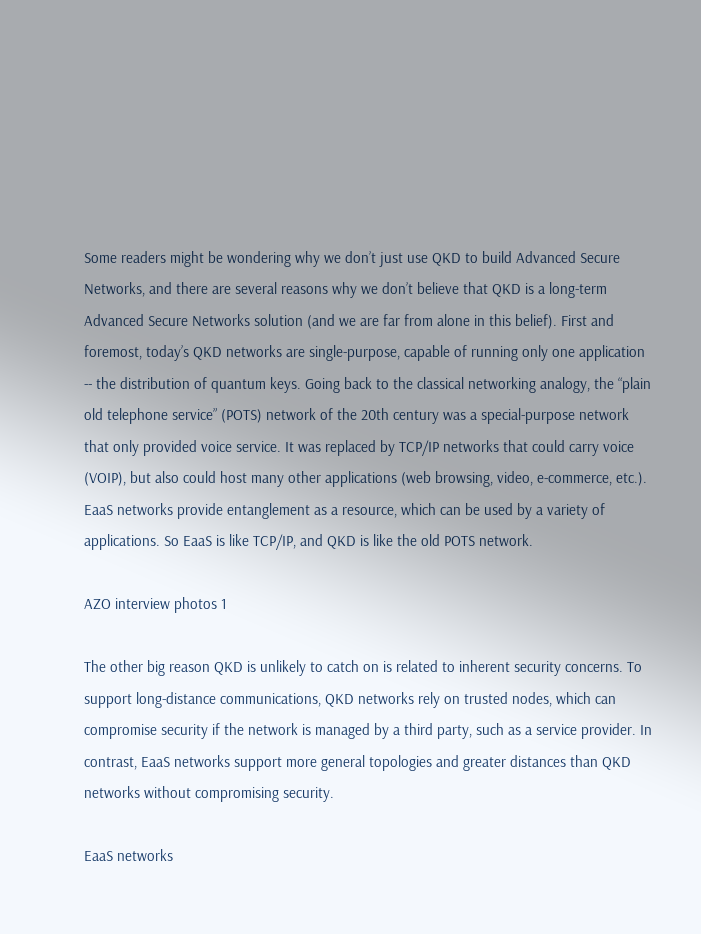Some readers might be wondering why we don’t just use QKD to build Advanced Secure Networks, and there are several reasons why we don’t believe that QKD is a long-term Advanced Secure Networks solution (and we are far from alone in this belief). First and foremost, today’s QKD networks are single-purpose, capable of running only one application -- the distribution of quantum keys. Going back to the classical networking analogy, the “plain old telephone service” (POTS) network of the 20th century was a special-purpose network that only provided voice service. It was replaced by TCP/IP networks that could carry voice (VOIP), but also could host many other applications (web browsing, video, e-commerce, etc.). EaaS networks provide entanglement as a resource, which can be used by a variety of applications. So EaaS is like TCP/IP, and QKD is like the old POTS network.

AZO interview photos 1

The other big reason QKD is unlikely to catch on is related to inherent security concerns. To support long-distance communications, QKD networks rely on trusted nodes, which can compromise security if the network is managed by a third party, such as a service provider. In contrast, EaaS networks support more general topologies and greater distances than QKD networks without compromising security.

EaaS networks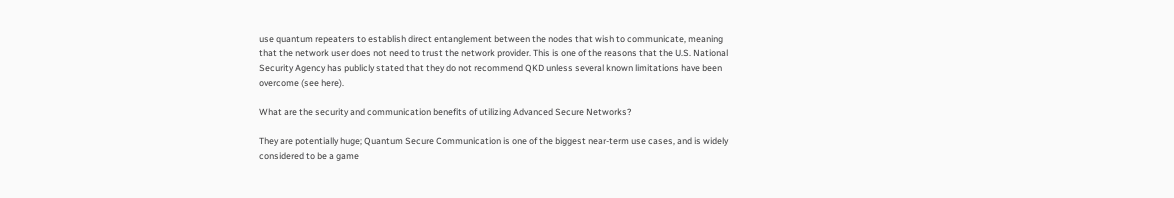use quantum repeaters to establish direct entanglement between the nodes that wish to communicate, meaning that the network user does not need to trust the network provider. This is one of the reasons that the U.S. National Security Agency has publicly stated that they do not recommend QKD unless several known limitations have been overcome (see here).

What are the security and communication benefits of utilizing Advanced Secure Networks?

They are potentially huge; Quantum Secure Communication is one of the biggest near-term use cases, and is widely considered to be a game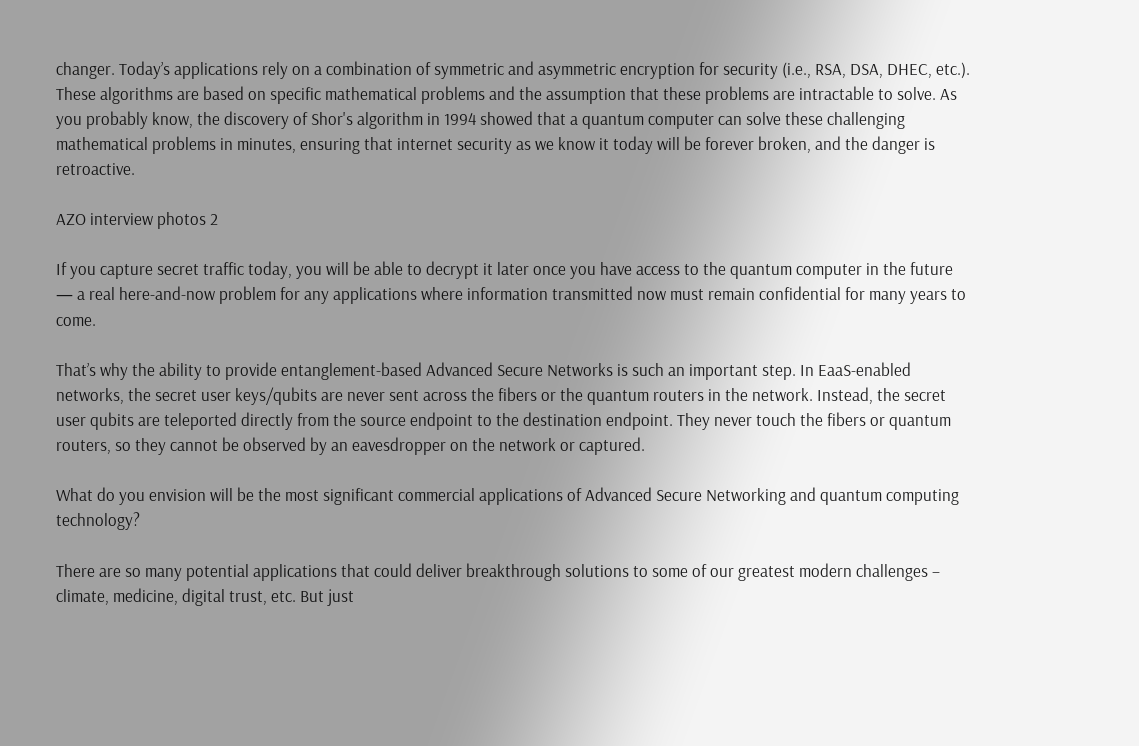changer. Today’s applications rely on a combination of symmetric and asymmetric encryption for security (i.e., RSA, DSA, DHEC, etc.). These algorithms are based on specific mathematical problems and the assumption that these problems are intractable to solve. As you probably know, the discovery of Shor's algorithm in 1994 showed that a quantum computer can solve these challenging mathematical problems in minutes, ensuring that internet security as we know it today will be forever broken, and the danger is retroactive.

AZO interview photos 2

If you capture secret traffic today, you will be able to decrypt it later once you have access to the quantum computer in the future — a real here-and-now problem for any applications where information transmitted now must remain confidential for many years to come.

That’s why the ability to provide entanglement-based Advanced Secure Networks is such an important step. In EaaS-enabled networks, the secret user keys/qubits are never sent across the fibers or the quantum routers in the network. Instead, the secret user qubits are teleported directly from the source endpoint to the destination endpoint. They never touch the fibers or quantum routers, so they cannot be observed by an eavesdropper on the network or captured.

What do you envision will be the most significant commercial applications of Advanced Secure Networking and quantum computing technology?

There are so many potential applications that could deliver breakthrough solutions to some of our greatest modern challenges – climate, medicine, digital trust, etc. But just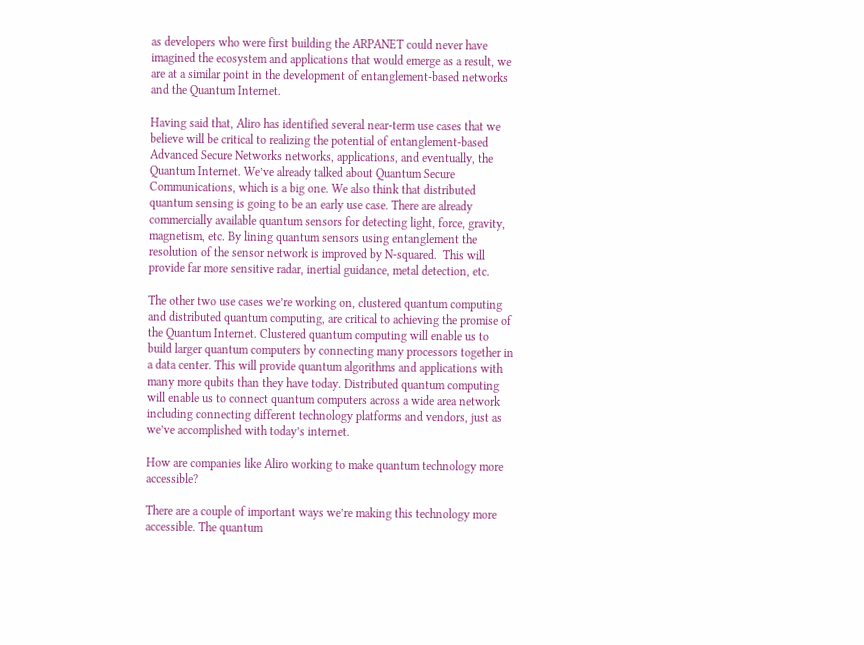as developers who were first building the ARPANET could never have imagined the ecosystem and applications that would emerge as a result, we are at a similar point in the development of entanglement-based networks and the Quantum Internet.

Having said that, Aliro has identified several near-term use cases that we believe will be critical to realizing the potential of entanglement-based Advanced Secure Networks networks, applications, and eventually, the Quantum Internet. We’ve already talked about Quantum Secure Communications, which is a big one. We also think that distributed quantum sensing is going to be an early use case. There are already commercially available quantum sensors for detecting light, force, gravity, magnetism, etc. By lining quantum sensors using entanglement the resolution of the sensor network is improved by N-squared.  This will provide far more sensitive radar, inertial guidance, metal detection, etc.

The other two use cases we’re working on, clustered quantum computing and distributed quantum computing, are critical to achieving the promise of the Quantum Internet. Clustered quantum computing will enable us to build larger quantum computers by connecting many processors together in a data center. This will provide quantum algorithms and applications with many more qubits than they have today. Distributed quantum computing will enable us to connect quantum computers across a wide area network including connecting different technology platforms and vendors, just as we’ve accomplished with today’s internet.

How are companies like Aliro working to make quantum technology more accessible?

There are a couple of important ways we’re making this technology more accessible. The quantum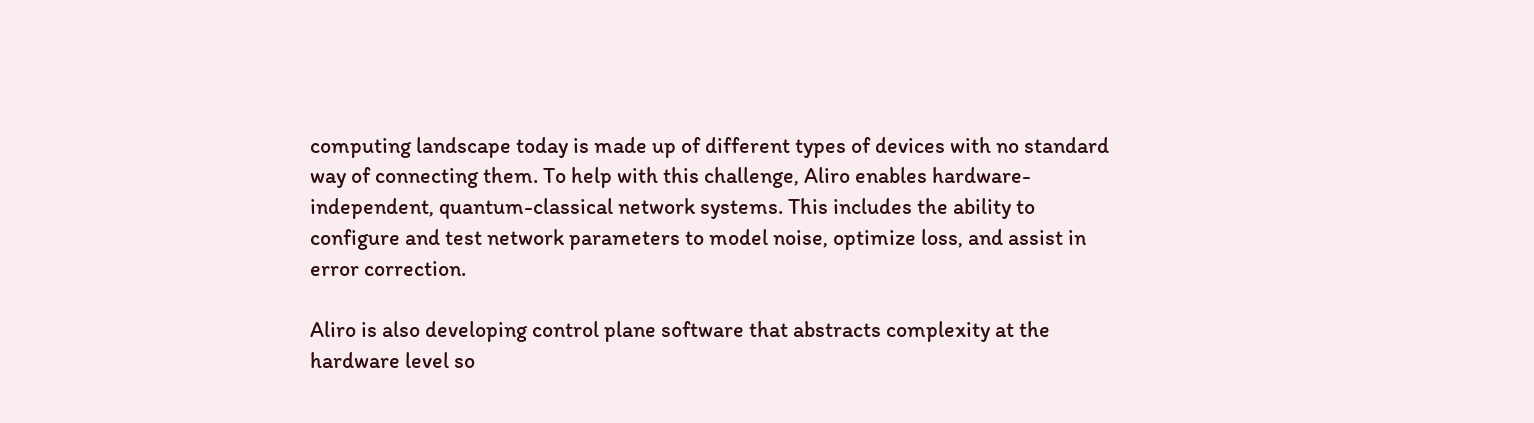computing landscape today is made up of different types of devices with no standard way of connecting them. To help with this challenge, Aliro enables hardware-independent, quantum-classical network systems. This includes the ability to configure and test network parameters to model noise, optimize loss, and assist in error correction.

Aliro is also developing control plane software that abstracts complexity at the hardware level so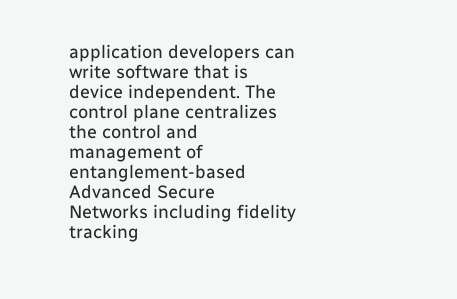application developers can write software that is device independent. The control plane centralizes the control and management of entanglement-based Advanced Secure Networks including fidelity tracking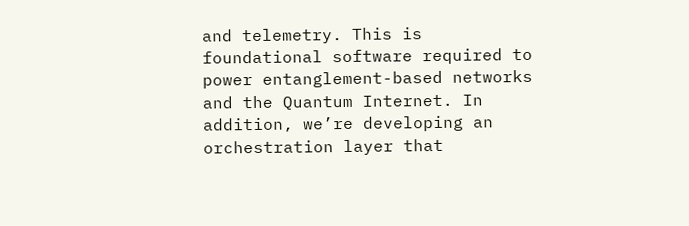and telemetry. This is foundational software required to power entanglement-based networks and the Quantum Internet. In addition, we’re developing an orchestration layer that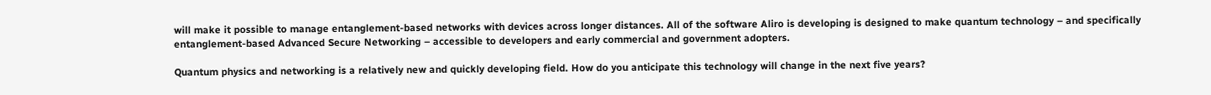will make it possible to manage entanglement-based networks with devices across longer distances. All of the software Aliro is developing is designed to make quantum technology – and specifically entanglement-based Advanced Secure Networking – accessible to developers and early commercial and government adopters.

Quantum physics and networking is a relatively new and quickly developing field. How do you anticipate this technology will change in the next five years?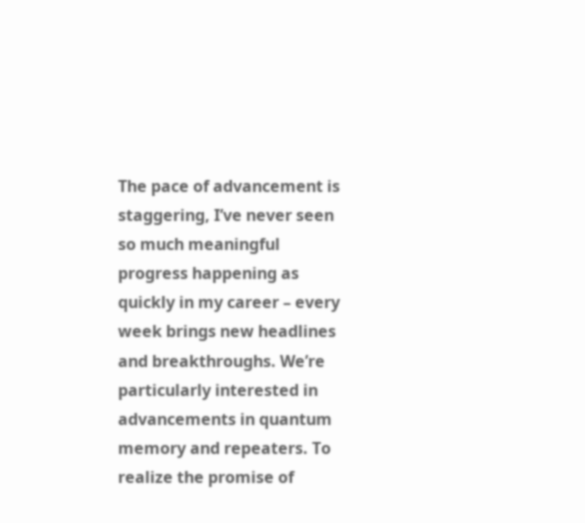The pace of advancement is staggering, I’ve never seen so much meaningful progress happening as quickly in my career – every week brings new headlines and breakthroughs. We’re particularly interested in advancements in quantum memory and repeaters. To realize the promise of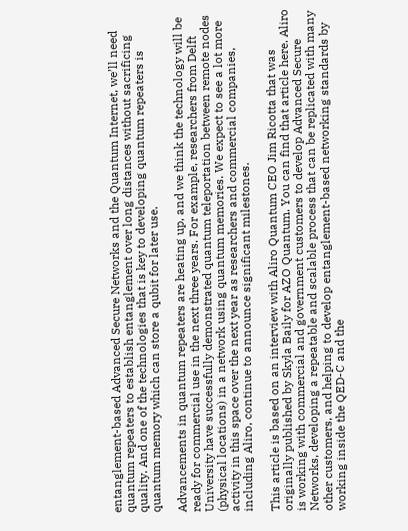entanglement-based Advanced Secure Networks and the Quantum Internet, we’ll need quantum repeaters to establish entanglement over long distances without sacrificing quality. And one of the technologies that is key to developing quantum repeaters is quantum memory which can store a qubit for later use.

Advancements in quantum repeaters are heating up, and we think the technology will be ready for commercial use in the next three years. For example, researchers from Delft University have successfully demonstrated quantum teleportation between remote nodes (physical locations) in a network using quantum memories. We expect to see a lot more activity in this space over the next year as researchers and commercial companies, including Aliro, continue to announce significant milestones.

This article is based on an interview with Aliro Quantum CEO Jim Ricotta that was originally published by Skyla Baily for AZO Quantum. You can find that article here. Aliro is working with commercial and government customers to develop Advanced Secure Networks, developing a repeatable and scalable process that can be replicated with many other customers, and helping to develop entanglement-based networking standards by working inside the QED-C and the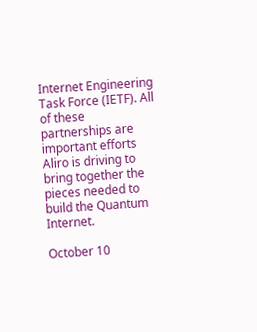Internet Engineering Task Force (IETF). All of these partnerships are important efforts Aliro is driving to bring together the pieces needed to build the Quantum Internet.

October 10